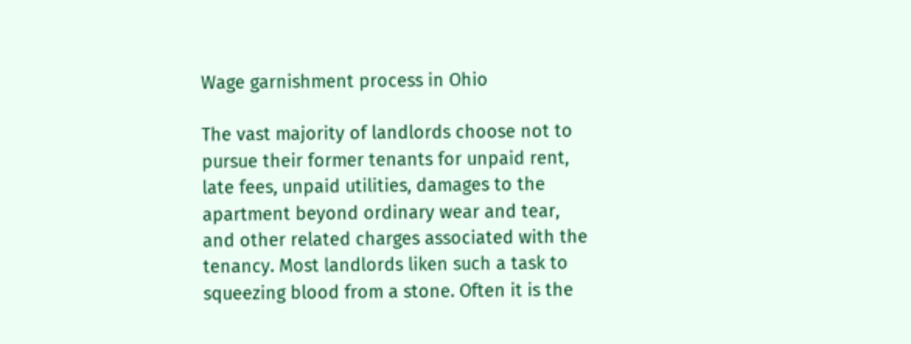Wage garnishment process in Ohio

The vast majority of landlords choose not to pursue their former tenants for unpaid rent, late fees, unpaid utilities, damages to the apartment beyond ordinary wear and tear, and other related charges associated with the tenancy. Most landlords liken such a task to squeezing blood from a stone. Often it is the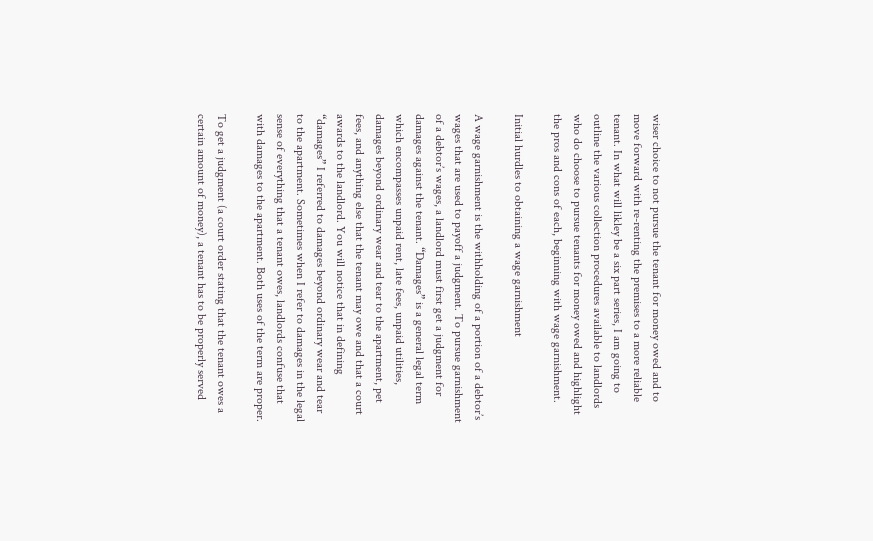wiser choice to not pursue the tenant for money owed and to move forward with re-renting the premises to a more reliable tenant. In what will likley be a six part series, I am going to outline the various collection procedures available to landlords who do choose to pursue tenants for money owed and highlight the pros and cons of each, beginning with wage garnishment.

Initial hurdles to obtaining a wage garnishment

A wage garnishment is the withholding of a portion of a debtor’s wages that are used to payoff a judgment. To pursue garnishment of a debtor’s wages, a landlord must first get a judgment for damages against the tenant. “Damages” is a general legal term which encompasses unpaid rent, late fees, unpaid utilities, damages beyond ordinary wear and tear to the apartment, pet fees, and anything else that the tenant may owe and that a court awards to the landlord. You will notice that in defining “damages” I referred to damages beyond ordinary wear and tear to the apartment. Sometimes when I refer to damages in the legal sense of everything that a tenant owes, landlords confuse that with damages to the apartment. Both uses of the term are proper.

To get a judgment (a court order stating that the tenant owes a certain amount of money), a tenant has to be properly served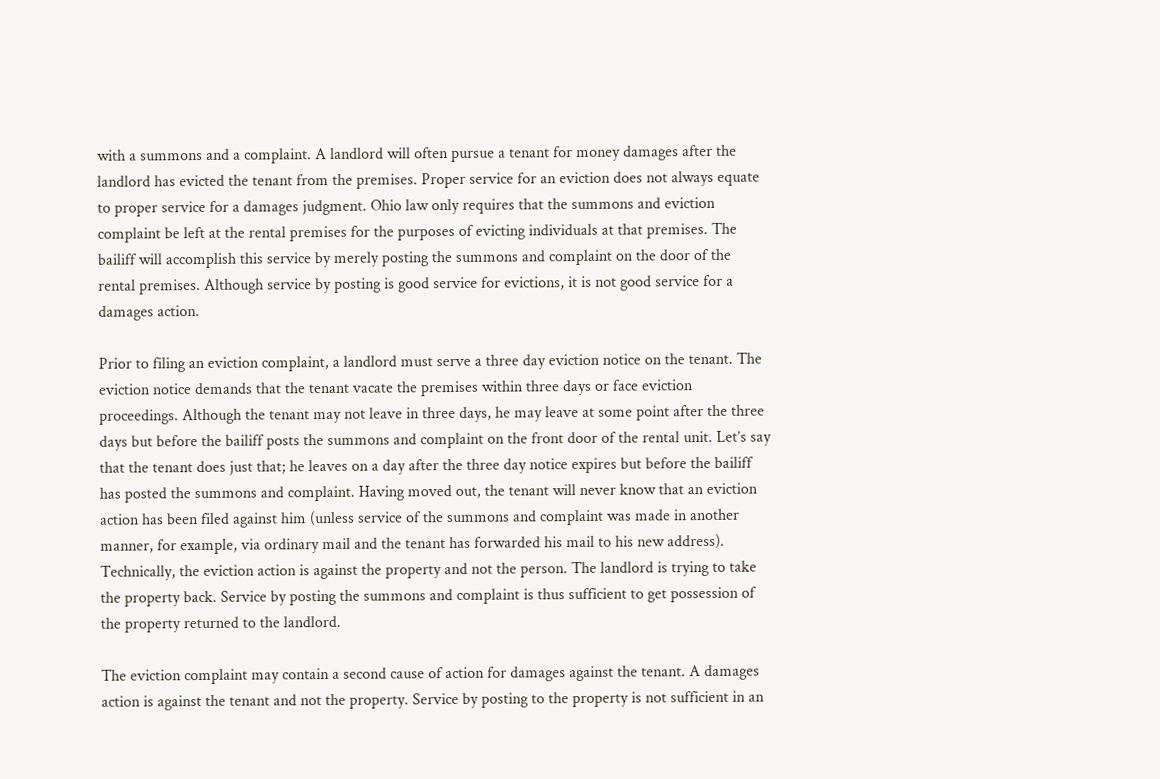with a summons and a complaint. A landlord will often pursue a tenant for money damages after the landlord has evicted the tenant from the premises. Proper service for an eviction does not always equate to proper service for a damages judgment. Ohio law only requires that the summons and eviction complaint be left at the rental premises for the purposes of evicting individuals at that premises. The bailiff will accomplish this service by merely posting the summons and complaint on the door of the rental premises. Although service by posting is good service for evictions, it is not good service for a damages action.

Prior to filing an eviction complaint, a landlord must serve a three day eviction notice on the tenant. The eviction notice demands that the tenant vacate the premises within three days or face eviction proceedings. Although the tenant may not leave in three days, he may leave at some point after the three days but before the bailiff posts the summons and complaint on the front door of the rental unit. Let’s say that the tenant does just that; he leaves on a day after the three day notice expires but before the bailiff has posted the summons and complaint. Having moved out, the tenant will never know that an eviction action has been filed against him (unless service of the summons and complaint was made in another manner, for example, via ordinary mail and the tenant has forwarded his mail to his new address). Technically, the eviction action is against the property and not the person. The landlord is trying to take the property back. Service by posting the summons and complaint is thus sufficient to get possession of the property returned to the landlord.

The eviction complaint may contain a second cause of action for damages against the tenant. A damages action is against the tenant and not the property. Service by posting to the property is not sufficient in an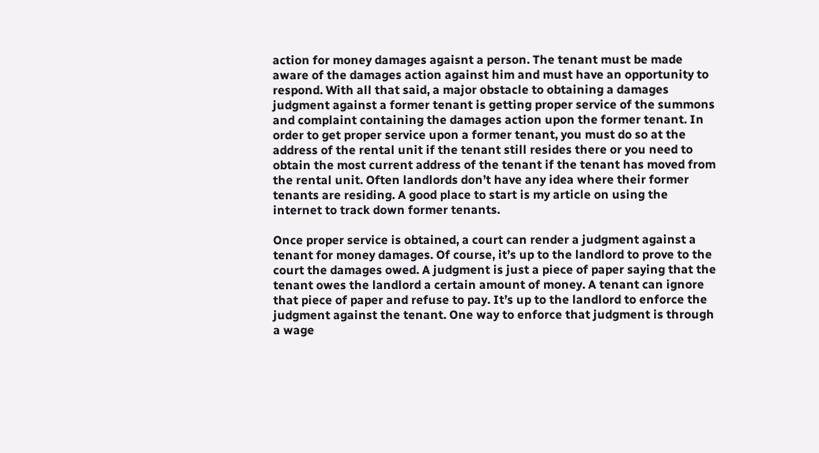action for money damages agaisnt a person. The tenant must be made aware of the damages action against him and must have an opportunity to respond. With all that said, a major obstacle to obtaining a damages judgment against a former tenant is getting proper service of the summons and complaint containing the damages action upon the former tenant. In order to get proper service upon a former tenant, you must do so at the address of the rental unit if the tenant still resides there or you need to obtain the most current address of the tenant if the tenant has moved from the rental unit. Often landlords don’t have any idea where their former tenants are residing. A good place to start is my article on using the internet to track down former tenants.

Once proper service is obtained, a court can render a judgment against a tenant for money damages. Of course, it’s up to the landlord to prove to the court the damages owed. A judgment is just a piece of paper saying that the tenant owes the landlord a certain amount of money. A tenant can ignore that piece of paper and refuse to pay. It’s up to the landlord to enforce the judgment against the tenant. One way to enforce that judgment is through a wage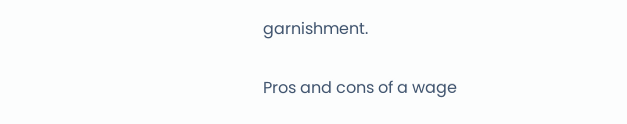garnishment.

Pros and cons of a wage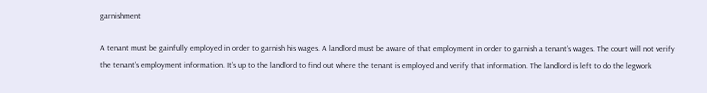garnishment

A tenant must be gainfully employed in order to garnish his wages. A landlord must be aware of that employment in order to garnish a tenant’s wages. The court will not verify the tenant’s employment information. It’s up to the landlord to find out where the tenant is employed and verify that information. The landlord is left to do the legwork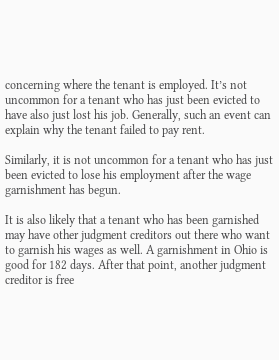concerning where the tenant is employed. It’s not uncommon for a tenant who has just been evicted to have also just lost his job. Generally, such an event can explain why the tenant failed to pay rent.

Similarly, it is not uncommon for a tenant who has just been evicted to lose his employment after the wage garnishment has begun.

It is also likely that a tenant who has been garnished may have other judgment creditors out there who want to garnish his wages as well. A garnishment in Ohio is good for 182 days. After that point, another judgment creditor is free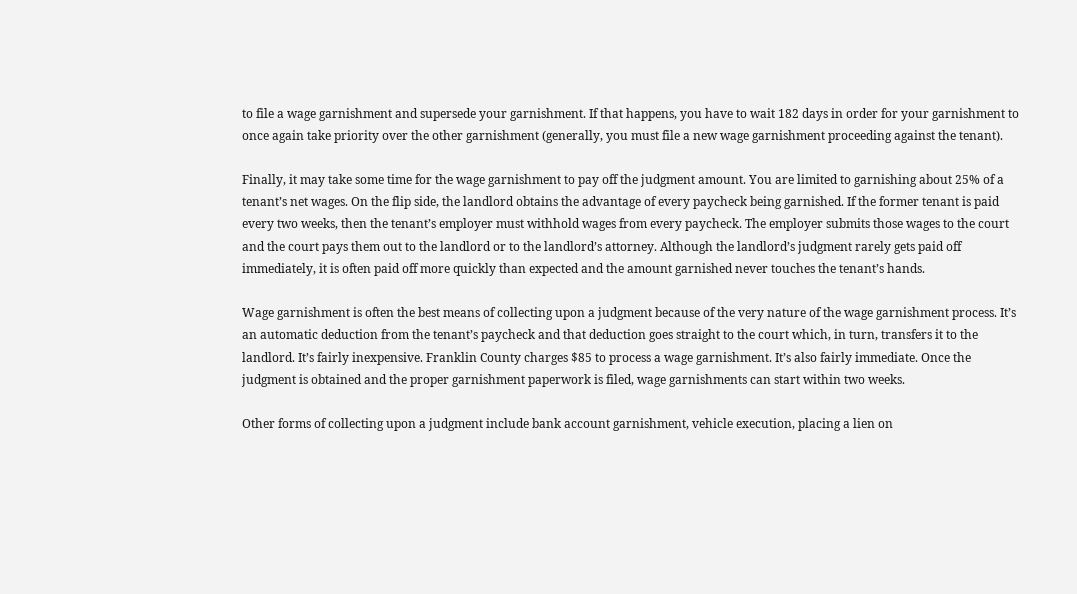to file a wage garnishment and supersede your garnishment. If that happens, you have to wait 182 days in order for your garnishment to once again take priority over the other garnishment (generally, you must file a new wage garnishment proceeding against the tenant).

Finally, it may take some time for the wage garnishment to pay off the judgment amount. You are limited to garnishing about 25% of a tenant’s net wages. On the flip side, the landlord obtains the advantage of every paycheck being garnished. If the former tenant is paid every two weeks, then the tenant’s employer must withhold wages from every paycheck. The employer submits those wages to the court and the court pays them out to the landlord or to the landlord’s attorney. Although the landlord’s judgment rarely gets paid off immediately, it is often paid off more quickly than expected and the amount garnished never touches the tenant’s hands.

Wage garnishment is often the best means of collecting upon a judgment because of the very nature of the wage garnishment process. It’s an automatic deduction from the tenant’s paycheck and that deduction goes straight to the court which, in turn, transfers it to the landlord. It’s fairly inexpensive. Franklin County charges $85 to process a wage garnishment. It’s also fairly immediate. Once the judgment is obtained and the proper garnishment paperwork is filed, wage garnishments can start within two weeks.

Other forms of collecting upon a judgment include bank account garnishment, vehicle execution, placing a lien on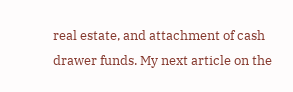real estate, and attachment of cash drawer funds. My next article on the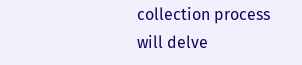collection process will delve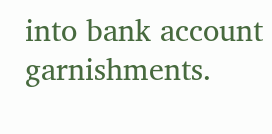into bank account garnishments.